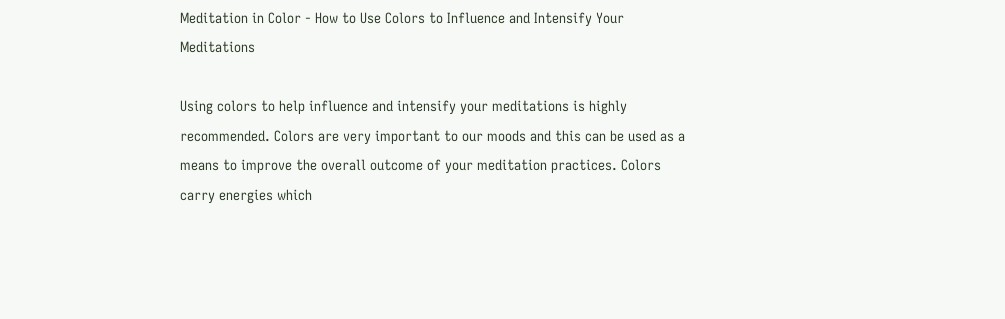Meditation in Color - How to Use Colors to Influence and Intensify Your Meditations

Using colors to help influence and intensify your meditations is highly recommended. Colors are very important to our moods and this can be used as a means to improve the overall outcome of your meditation practices. Colors carry energies which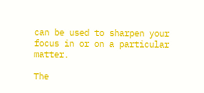can be used to sharpen your focus in or on a particular matter.

The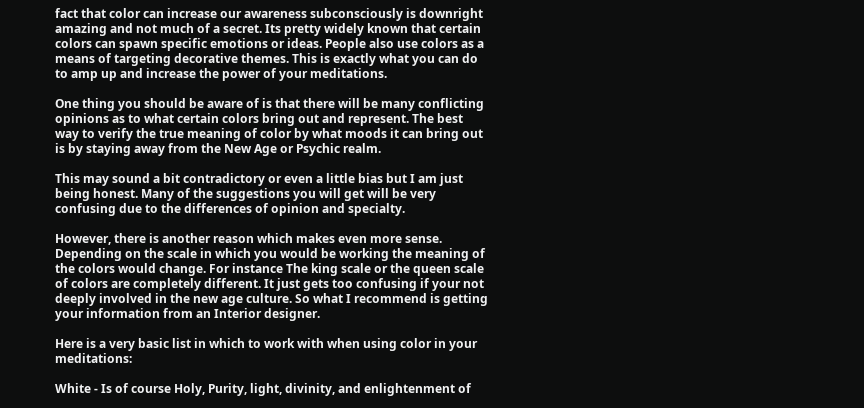fact that color can increase our awareness subconsciously is downright amazing and not much of a secret. Its pretty widely known that certain colors can spawn specific emotions or ideas. People also use colors as a means of targeting decorative themes. This is exactly what you can do to amp up and increase the power of your meditations.

One thing you should be aware of is that there will be many conflicting opinions as to what certain colors bring out and represent. The best way to verify the true meaning of color by what moods it can bring out is by staying away from the New Age or Psychic realm.

This may sound a bit contradictory or even a little bias but I am just being honest. Many of the suggestions you will get will be very confusing due to the differences of opinion and specialty.

However, there is another reason which makes even more sense. Depending on the scale in which you would be working the meaning of the colors would change. For instance The king scale or the queen scale of colors are completely different. It just gets too confusing if your not deeply involved in the new age culture. So what I recommend is getting your information from an Interior designer.

Here is a very basic list in which to work with when using color in your meditations:

White - Is of course Holy, Purity, light, divinity, and enlightenment of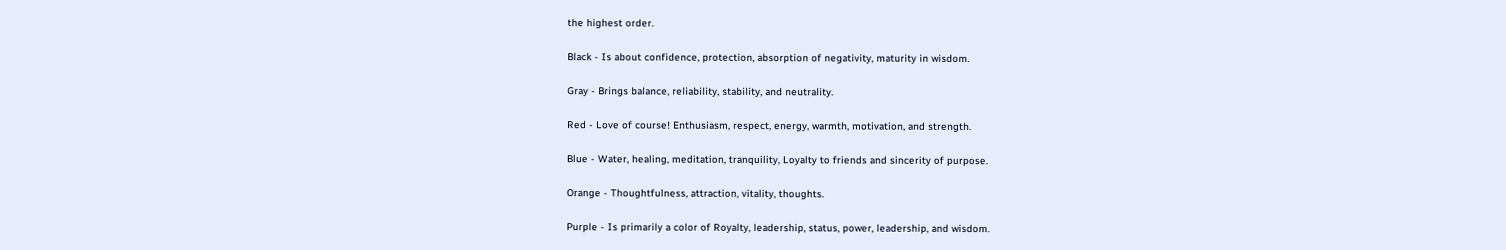the highest order.

Black - Is about confidence, protection, absorption of negativity, maturity in wisdom.

Gray - Brings balance, reliability, stability, and neutrality.

Red - Love of course! Enthusiasm, respect, energy, warmth, motivation, and strength.

Blue - Water, healing, meditation, tranquility, Loyalty to friends and sincerity of purpose.

Orange - Thoughtfulness, attraction, vitality, thoughts.

Purple - Is primarily a color of Royalty, leadership, status, power, leadership, and wisdom.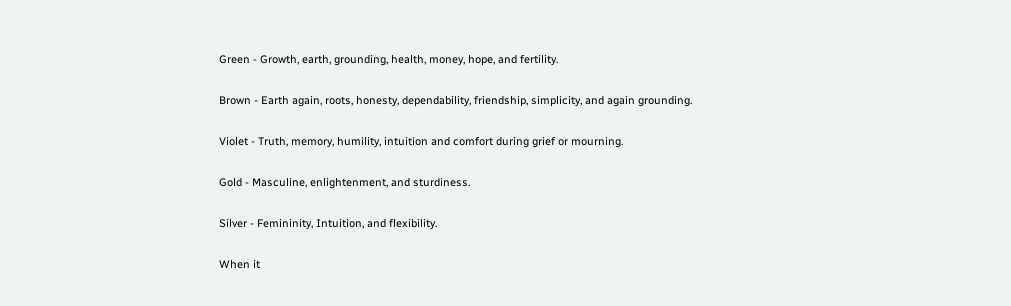Green - Growth, earth, grounding, health, money, hope, and fertility.

Brown - Earth again, roots, honesty, dependability, friendship, simplicity, and again grounding.

Violet - Truth, memory, humility, intuition and comfort during grief or mourning.

Gold - Masculine, enlightenment, and sturdiness.

Silver - Femininity, Intuition, and flexibility.

When it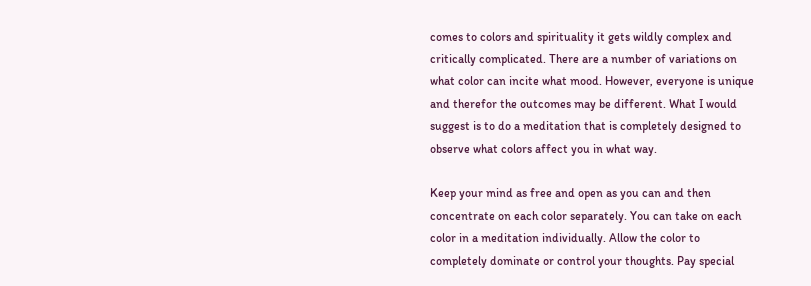comes to colors and spirituality it gets wildly complex and critically complicated. There are a number of variations on what color can incite what mood. However, everyone is unique and therefor the outcomes may be different. What I would suggest is to do a meditation that is completely designed to observe what colors affect you in what way.

Keep your mind as free and open as you can and then concentrate on each color separately. You can take on each color in a meditation individually. Allow the color to completely dominate or control your thoughts. Pay special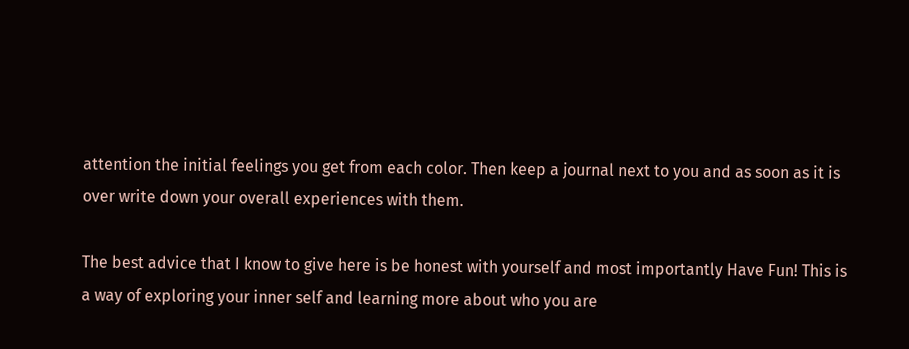attention the initial feelings you get from each color. Then keep a journal next to you and as soon as it is over write down your overall experiences with them.

The best advice that I know to give here is be honest with yourself and most importantly Have Fun! This is a way of exploring your inner self and learning more about who you are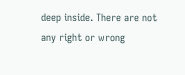deep inside. There are not any right or wrong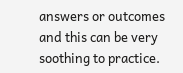answers or outcomes and this can be very soothing to practice.